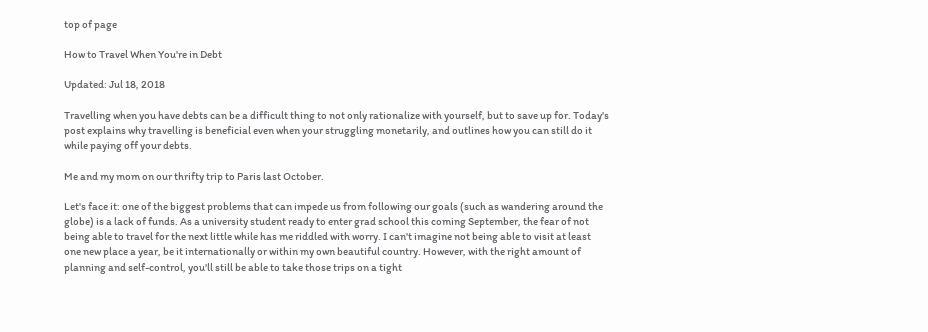top of page

How to Travel When You're in Debt

Updated: Jul 18, 2018

Travelling when you have debts can be a difficult thing to not only rationalize with yourself, but to save up for. Today's post explains why travelling is beneficial even when your struggling monetarily, and outlines how you can still do it while paying off your debts.

Me and my mom on our thrifty trip to Paris last October.

Let's face it: one of the biggest problems that can impede us from following our goals (such as wandering around the globe) is a lack of funds. As a university student ready to enter grad school this coming September, the fear of not being able to travel for the next little while has me riddled with worry. I can't imagine not being able to visit at least one new place a year, be it internationally or within my own beautiful country. However, with the right amount of planning and self-control, you'll still be able to take those trips on a tight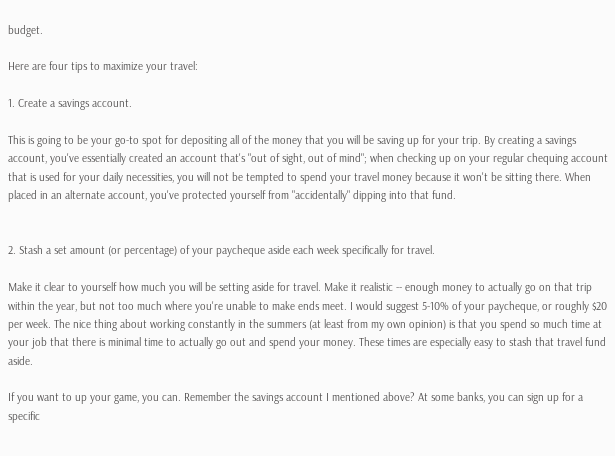budget.

Here are four tips to maximize your travel:

1. Create a savings account.

This is going to be your go-to spot for depositing all of the money that you will be saving up for your trip. By creating a savings account, you've essentially created an account that's "out of sight, out of mind"; when checking up on your regular chequing account that is used for your daily necessities, you will not be tempted to spend your travel money because it won't be sitting there. When placed in an alternate account, you've protected yourself from "accidentally" dipping into that fund.


2. Stash a set amount (or percentage) of your paycheque aside each week specifically for travel.

Make it clear to yourself how much you will be setting aside for travel. Make it realistic -- enough money to actually go on that trip within the year, but not too much where you're unable to make ends meet. I would suggest 5-10% of your paycheque, or roughly $20 per week. The nice thing about working constantly in the summers (at least from my own opinion) is that you spend so much time at your job that there is minimal time to actually go out and spend your money. These times are especially easy to stash that travel fund aside.

If you want to up your game, you can. Remember the savings account I mentioned above? At some banks, you can sign up for a specific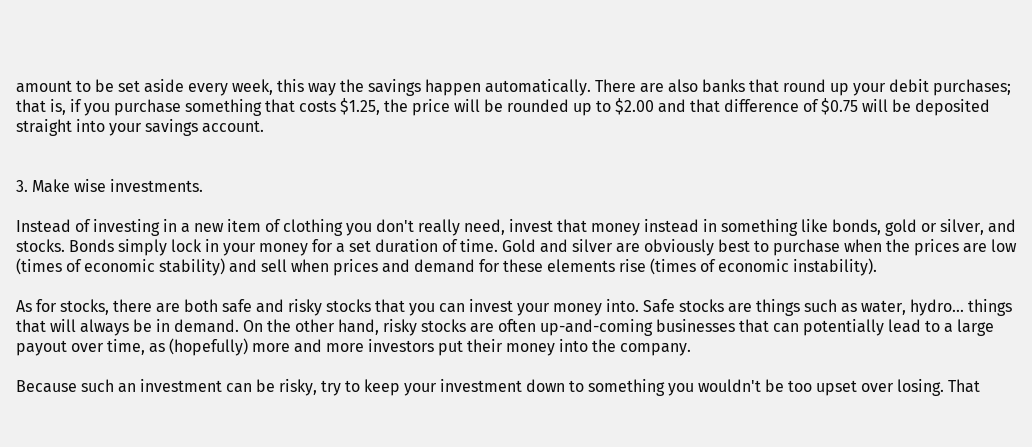amount to be set aside every week, this way the savings happen automatically. There are also banks that round up your debit purchases; that is, if you purchase something that costs $1.25, the price will be rounded up to $2.00 and that difference of $0.75 will be deposited straight into your savings account.


3. Make wise investments.

Instead of investing in a new item of clothing you don't really need, invest that money instead in something like bonds, gold or silver, and stocks. Bonds simply lock in your money for a set duration of time. Gold and silver are obviously best to purchase when the prices are low (times of economic stability) and sell when prices and demand for these elements rise (times of economic instability).

As for stocks, there are both safe and risky stocks that you can invest your money into. Safe stocks are things such as water, hydro... things that will always be in demand. On the other hand, risky stocks are often up-and-coming businesses that can potentially lead to a large payout over time, as (hopefully) more and more investors put their money into the company.

Because such an investment can be risky, try to keep your investment down to something you wouldn't be too upset over losing. That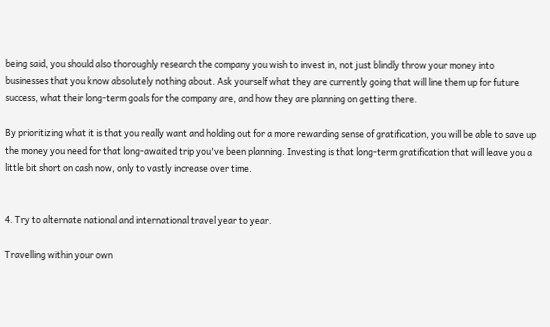being said, you should also thoroughly research the company you wish to invest in, not just blindly throw your money into businesses that you know absolutely nothing about. Ask yourself what they are currently going that will line them up for future success, what their long-term goals for the company are, and how they are planning on getting there.

By prioritizing what it is that you really want and holding out for a more rewarding sense of gratification, you will be able to save up the money you need for that long-awaited trip you've been planning. Investing is that long-term gratification that will leave you a little bit short on cash now, only to vastly increase over time.


4. Try to alternate national and international travel year to year.

Travelling within your own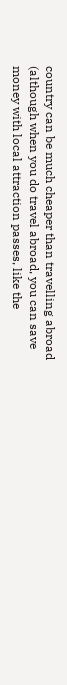country can be much cheaper than travelling abroad (although when you do travel abroad, you can save money with local attraction passes, like the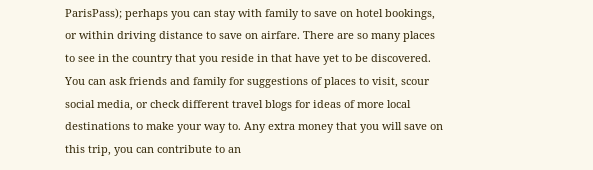ParisPass); perhaps you can stay with family to save on hotel bookings, or within driving distance to save on airfare. There are so many places to see in the country that you reside in that have yet to be discovered. You can ask friends and family for suggestions of places to visit, scour social media, or check different travel blogs for ideas of more local destinations to make your way to. Any extra money that you will save on this trip, you can contribute to an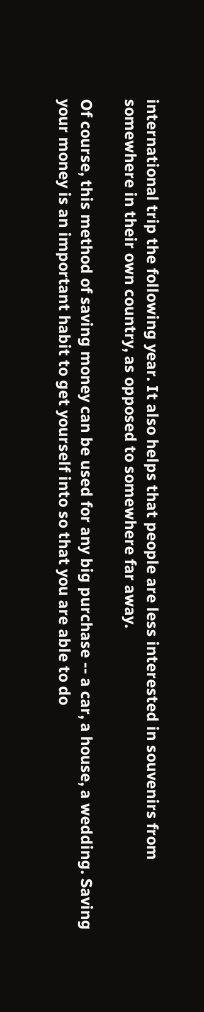international trip the following year. It also helps that people are less interested in souvenirs from somewhere in their own country, as opposed to somewhere far away.

Of course, this method of saving money can be used for any big purchase -- a car, a house, a wedding. Saving your money is an important habit to get yourself into so that you are able to do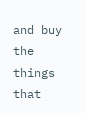and buy the things that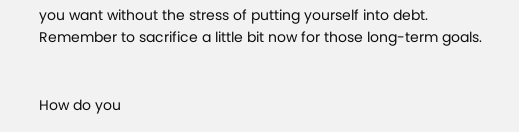you want without the stress of putting yourself into debt. Remember to sacrifice a little bit now for those long-term goals.


How do you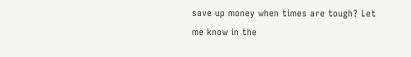save up money when times are tough? Let me know in the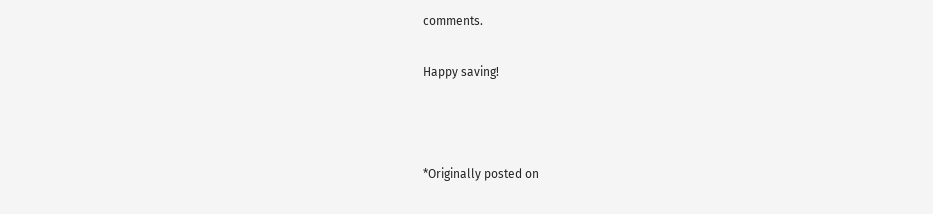comments.

Happy saving!



*Originally posted on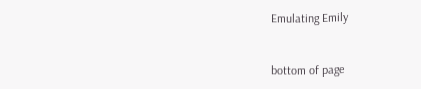Emulating Emily


bottom of page